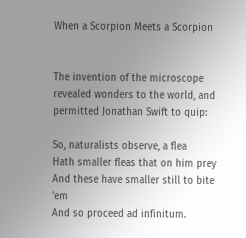When a Scorpion Meets a Scorpion


The invention of the microscope revealed wonders to the world, and permitted Jonathan Swift to quip:

So, naturalists observe, a flea
Hath smaller fleas that on him prey
And these have smaller still to bite ’em
And so proceed ad infinitum.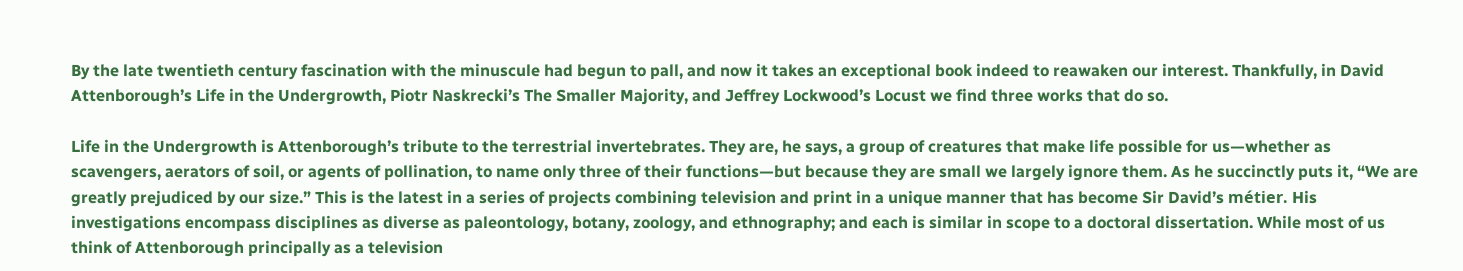By the late twentieth century fascination with the minuscule had begun to pall, and now it takes an exceptional book indeed to reawaken our interest. Thankfully, in David Attenborough’s Life in the Undergrowth, Piotr Naskrecki’s The Smaller Majority, and Jeffrey Lockwood’s Locust we find three works that do so.

Life in the Undergrowth is Attenborough’s tribute to the terrestrial invertebrates. They are, he says, a group of creatures that make life possible for us—whether as scavengers, aerators of soil, or agents of pollination, to name only three of their functions—but because they are small we largely ignore them. As he succinctly puts it, “We are greatly prejudiced by our size.” This is the latest in a series of projects combining television and print in a unique manner that has become Sir David’s métier. His investigations encompass disciplines as diverse as paleontology, botany, zoology, and ethnography; and each is similar in scope to a doctoral dissertation. While most of us think of Attenborough principally as a television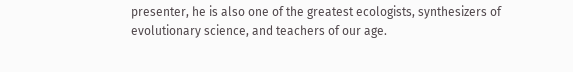presenter, he is also one of the greatest ecologists, synthesizers of evolutionary science, and teachers of our age.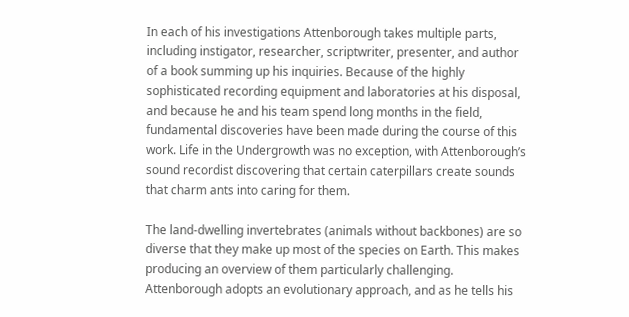In each of his investigations Attenborough takes multiple parts, including instigator, researcher, scriptwriter, presenter, and author of a book summing up his inquiries. Because of the highly sophisticated recording equipment and laboratories at his disposal, and because he and his team spend long months in the field, fundamental discoveries have been made during the course of this work. Life in the Undergrowth was no exception, with Attenborough’s sound recordist discovering that certain caterpillars create sounds that charm ants into caring for them.

The land-dwelling invertebrates (animals without backbones) are so diverse that they make up most of the species on Earth. This makes producing an overview of them particularly challenging. Attenborough adopts an evolutionary approach, and as he tells his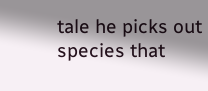tale he picks out species that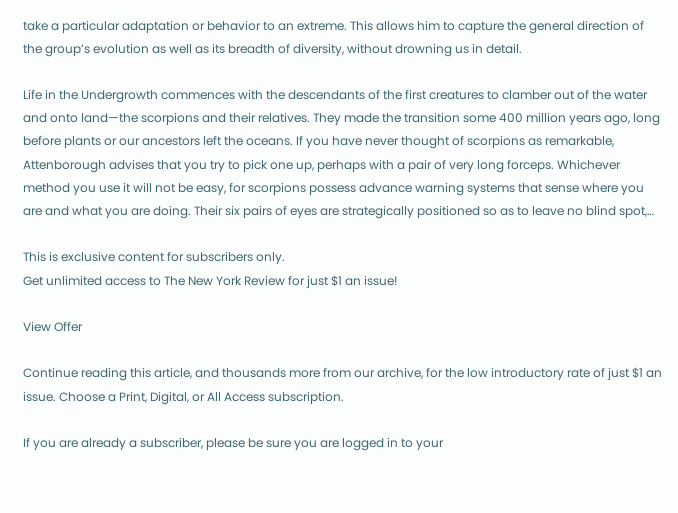take a particular adaptation or behavior to an extreme. This allows him to capture the general direction of the group’s evolution as well as its breadth of diversity, without drowning us in detail.

Life in the Undergrowth commences with the descendants of the first creatures to clamber out of the water and onto land—the scorpions and their relatives. They made the transition some 400 million years ago, long before plants or our ancestors left the oceans. If you have never thought of scorpions as remarkable, Attenborough advises that you try to pick one up, perhaps with a pair of very long forceps. Whichever method you use it will not be easy, for scorpions possess advance warning systems that sense where you are and what you are doing. Their six pairs of eyes are strategically positioned so as to leave no blind spot,…

This is exclusive content for subscribers only.
Get unlimited access to The New York Review for just $1 an issue!

View Offer

Continue reading this article, and thousands more from our archive, for the low introductory rate of just $1 an issue. Choose a Print, Digital, or All Access subscription.

If you are already a subscriber, please be sure you are logged in to your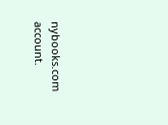nybooks.com account.